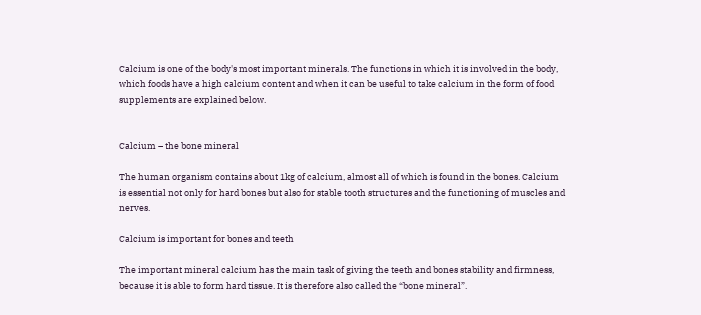Calcium is one of the body's most important minerals. The functions in which it is involved in the body, which foods have a high calcium content and when it can be useful to take calcium in the form of food supplements are explained below.


Calcium – the bone mineral

The human organism contains about 1kg of calcium, almost all of which is found in the bones. Calcium is essential not only for hard bones but also for stable tooth structures and the functioning of muscles and nerves.

Calcium is important for bones and teeth

The important mineral calcium has the main task of giving the teeth and bones stability and firmness, because it is able to form hard tissue. It is therefore also called the “bone mineral”.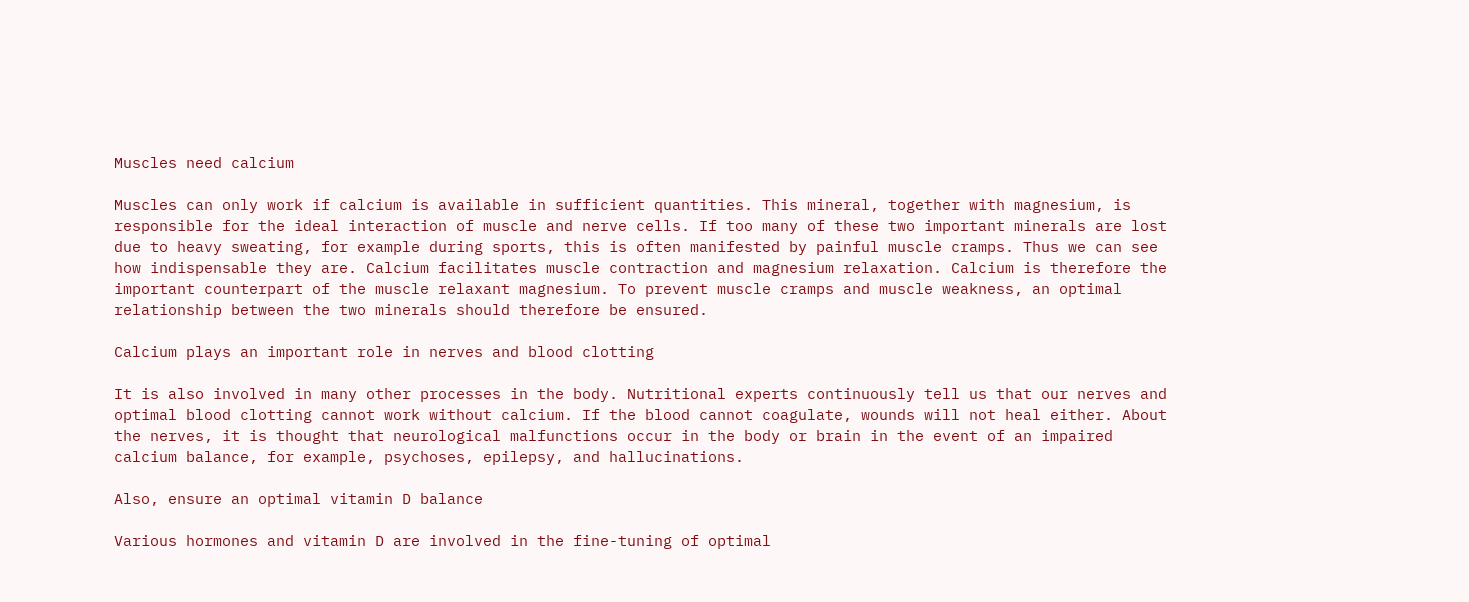Muscles need calcium

Muscles can only work if calcium is available in sufficient quantities. This mineral, together with magnesium, is responsible for the ideal interaction of muscle and nerve cells. If too many of these two important minerals are lost due to heavy sweating, for example during sports, this is often manifested by painful muscle cramps. Thus we can see how indispensable they are. Calcium facilitates muscle contraction and magnesium relaxation. Calcium is therefore the important counterpart of the muscle relaxant magnesium. To prevent muscle cramps and muscle weakness, an optimal relationship between the two minerals should therefore be ensured.

Calcium plays an important role in nerves and blood clotting

It is also involved in many other processes in the body. Nutritional experts continuously tell us that our nerves and optimal blood clotting cannot work without calcium. If the blood cannot coagulate, wounds will not heal either. About the nerves, it is thought that neurological malfunctions occur in the body or brain in the event of an impaired calcium balance, for example, psychoses, epilepsy, and hallucinations.

Also, ensure an optimal vitamin D balance

Various hormones and vitamin D are involved in the fine-tuning of optimal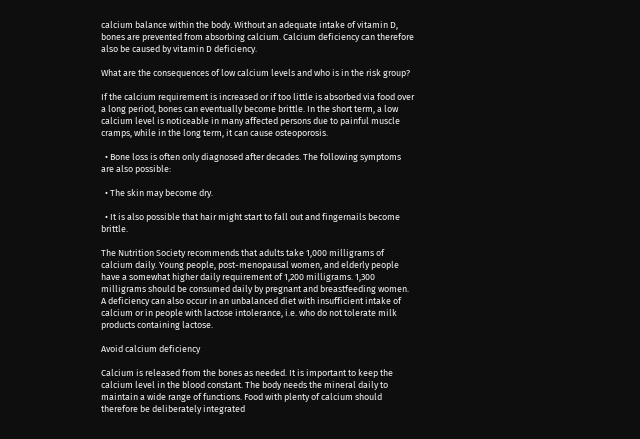calcium balance within the body. Without an adequate intake of vitamin D, bones are prevented from absorbing calcium. Calcium deficiency can therefore also be caused by vitamin D deficiency.

What are the consequences of low calcium levels and who is in the risk group?

If the calcium requirement is increased or if too little is absorbed via food over a long period, bones can eventually become brittle. In the short term, a low calcium level is noticeable in many affected persons due to painful muscle cramps, while in the long term, it can cause osteoporosis.

  • Bone loss is often only diagnosed after decades. The following symptoms are also possible:

  • The skin may become dry.

  • It is also possible that hair might start to fall out and fingernails become brittle.

The Nutrition Society recommends that adults take 1,000 milligrams of calcium daily. Young people, post-menopausal women, and elderly people have a somewhat higher daily requirement of 1,200 milligrams. 1,300 milligrams should be consumed daily by pregnant and breastfeeding women. A deficiency can also occur in an unbalanced diet with insufficient intake of calcium or in people with lactose intolerance, i.e. who do not tolerate milk products containing lactose.

Avoid calcium deficiency

Calcium is released from the bones as needed. It is important to keep the calcium level in the blood constant. The body needs the mineral daily to maintain a wide range of functions. Food with plenty of calcium should therefore be deliberately integrated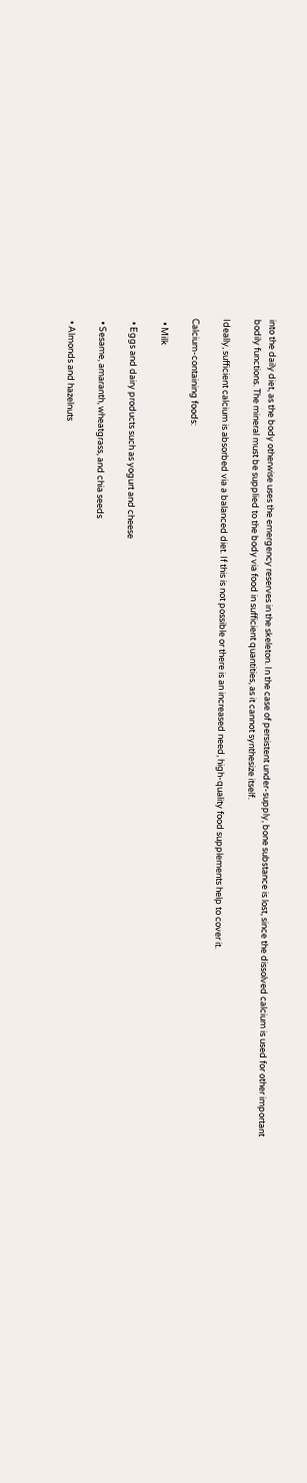into the daily diet, as the body otherwise uses the emergency reserves in the skeleton. In the case of persistent under-supply, bone substance is lost, since the dissolved calcium is used for other important bodily functions. The mineral must be supplied to the body via food in sufficient quantities, as it cannot synthesize itself.

Ideally, sufficient calcium is absorbed via a balanced diet. If this is not possible or there is an increased need, high-quality food supplements help to cover it.

Calcium-containing foods:

  • Milk

  • Eggs and dairy products such as yogurt and cheese

  • Sesame, amaranth, wheatgrass, and chia seeds

  • Almonds and hazelnuts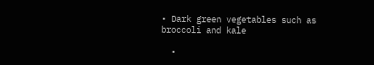• Dark green vegetables such as broccoli and kale

  •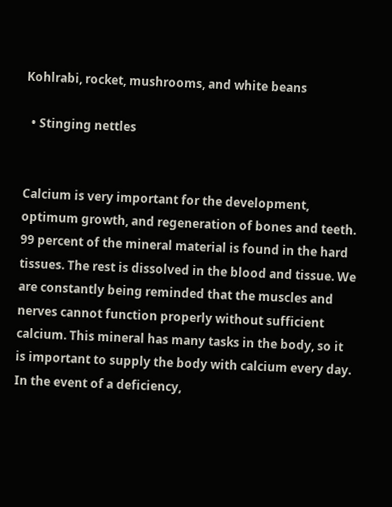Kohlrabi, rocket, mushrooms, and white beans

  • Stinging nettles


Calcium is very important for the development, optimum growth, and regeneration of bones and teeth. 99 percent of the mineral material is found in the hard tissues. The rest is dissolved in the blood and tissue. We are constantly being reminded that the muscles and nerves cannot function properly without sufficient calcium. This mineral has many tasks in the body, so it is important to supply the body with calcium every day. In the event of a deficiency,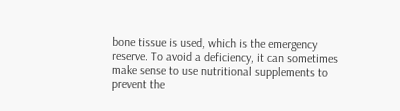bone tissue is used, which is the emergency reserve. To avoid a deficiency, it can sometimes make sense to use nutritional supplements to prevent the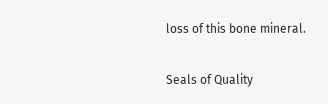loss of this bone mineral.

Seals of Quality